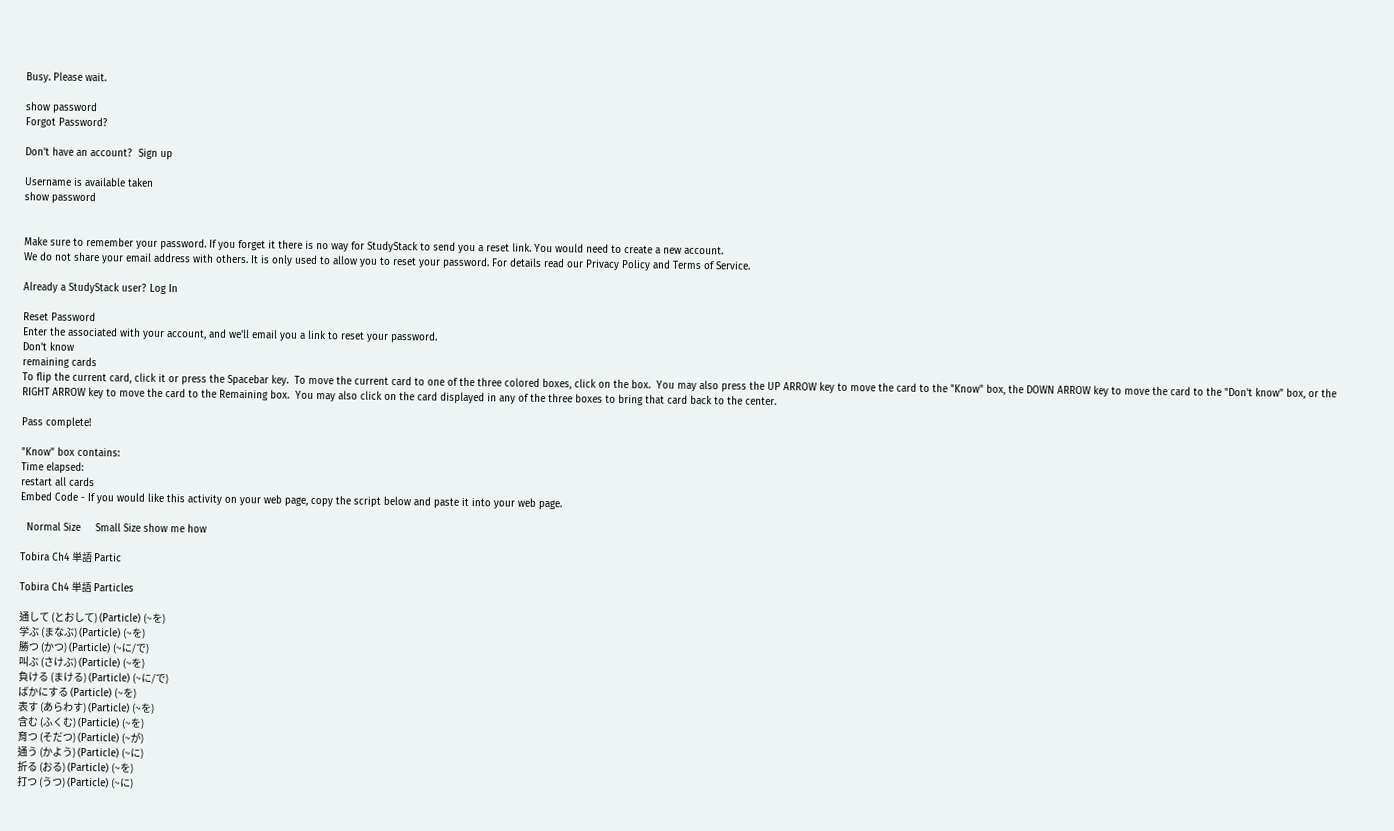Busy. Please wait.

show password
Forgot Password?

Don't have an account?  Sign up

Username is available taken
show password


Make sure to remember your password. If you forget it there is no way for StudyStack to send you a reset link. You would need to create a new account.
We do not share your email address with others. It is only used to allow you to reset your password. For details read our Privacy Policy and Terms of Service.

Already a StudyStack user? Log In

Reset Password
Enter the associated with your account, and we'll email you a link to reset your password.
Don't know
remaining cards
To flip the current card, click it or press the Spacebar key.  To move the current card to one of the three colored boxes, click on the box.  You may also press the UP ARROW key to move the card to the "Know" box, the DOWN ARROW key to move the card to the "Don't know" box, or the RIGHT ARROW key to move the card to the Remaining box.  You may also click on the card displayed in any of the three boxes to bring that card back to the center.

Pass complete!

"Know" box contains:
Time elapsed:
restart all cards
Embed Code - If you would like this activity on your web page, copy the script below and paste it into your web page.

  Normal Size     Small Size show me how

Tobira Ch4 単語 Partic

Tobira Ch4 単語 Particles

通して (とおして) (Particle) (~を)
学ぶ (まなぶ) (Particle) (~を)
勝つ (かつ) (Particle) (~に/で)
叫ぶ (さけぶ) (Particle) (~を)
負ける (まける) (Particle) (~に/で)
ばかにする (Particle) (~を)
表す (あらわす) (Particle) (~を)
含む (ふくむ) (Particle) (~を)
育つ (そだつ) (Particle) (~が)
通う (かよう) (Particle) (~に)
折る (おる) (Particle) (~を)
打つ (うつ) (Particle) (~に)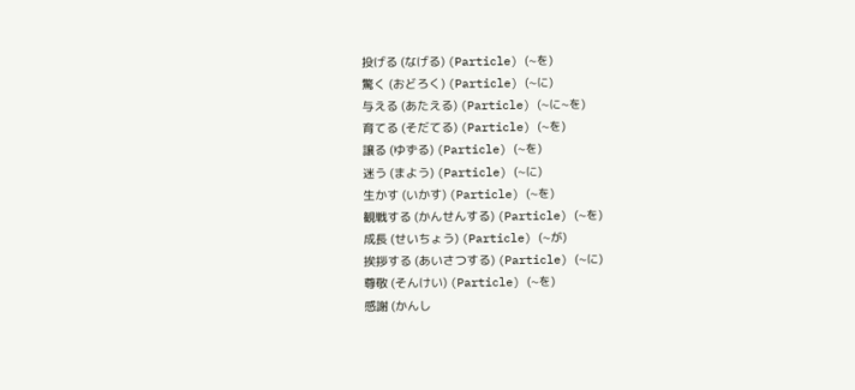投げる (なげる) (Particle) (~を)
驚く (おどろく) (Particle) (~に)
与える (あたえる) (Particle) (~に~を)
育てる (そだてる) (Particle) (~を)
譲る (ゆずる) (Particle) (~を)
迷う (まよう) (Particle) (~に)
生かす (いかす) (Particle) (~を)
観戦する (かんせんする) (Particle) (~を)
成長 (せいちょう) (Particle) (~が)
挨拶する (あいさつする) (Particle) (~に)
尊敬 (そんけい) (Particle) (~を)
感謝 (かんし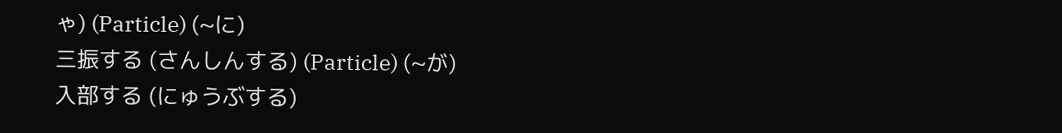ゃ) (Particle) (~に)
三振する (さんしんする) (Particle) (~が)
入部する (にゅうぶする)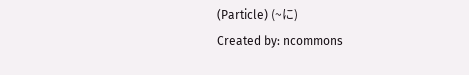(Particle) (~に)
Created by: ncommons